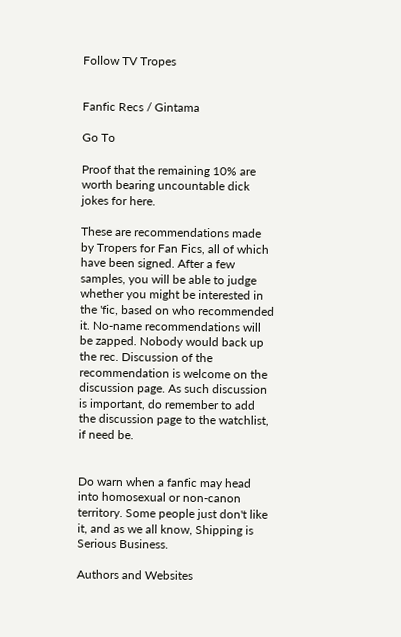Follow TV Tropes


Fanfic Recs / Gintama

Go To

Proof that the remaining 10% are worth bearing uncountable dick jokes for here.

These are recommendations made by Tropers for Fan Fics, all of which have been signed. After a few samples, you will be able to judge whether you might be interested in the 'fic, based on who recommended it. No-name recommendations will be zapped. Nobody would back up the rec. Discussion of the recommendation is welcome on the discussion page. As such discussion is important, do remember to add the discussion page to the watchlist, if need be.


Do warn when a fanfic may head into homosexual or non-canon territory. Some people just don't like it, and as we all know, Shipping is Serious Business.

Authors and Websites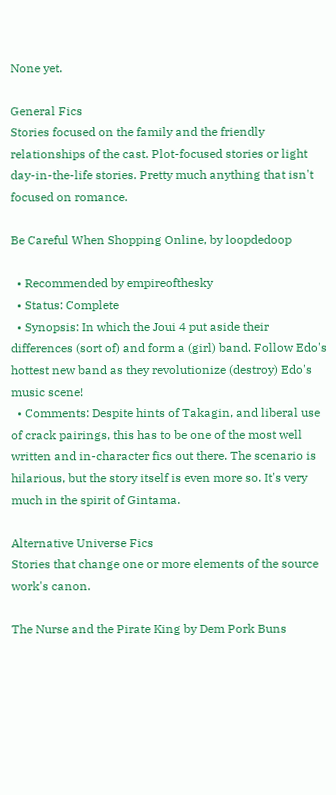None yet.

General Fics
Stories focused on the family and the friendly relationships of the cast. Plot-focused stories or light day-in-the-life stories. Pretty much anything that isn't focused on romance.

Be Careful When Shopping Online, by loopdedoop

  • Recommended by empireofthesky
  • Status: Complete
  • Synopsis: In which the Joui 4 put aside their differences (sort of) and form a (girl) band. Follow Edo's hottest new band as they revolutionize (destroy) Edo's music scene!
  • Comments: Despite hints of Takagin, and liberal use of crack pairings, this has to be one of the most well written and in-character fics out there. The scenario is hilarious, but the story itself is even more so. It's very much in the spirit of Gintama.

Alternative Universe Fics
Stories that change one or more elements of the source work's canon.

The Nurse and the Pirate King by Dem Pork Buns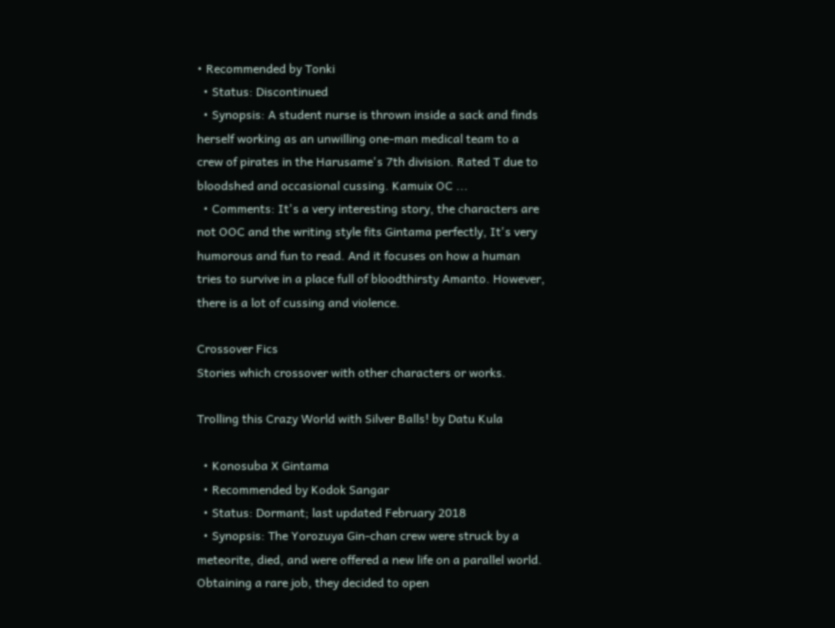• Recommended by Tonki
  • Status: Discontinued
  • Synopsis: A student nurse is thrown inside a sack and finds herself working as an unwilling one-man medical team to a crew of pirates in the Harusame's 7th division. Rated T due to bloodshed and occasional cussing. Kamuix OC ...
  • Comments: It's a very interesting story, the characters are not OOC and the writing style fits Gintama perfectly, It's very humorous and fun to read. And it focuses on how a human tries to survive in a place full of bloodthirsty Amanto. However, there is a lot of cussing and violence.

Crossover Fics
Stories which crossover with other characters or works.

Trolling this Crazy World with Silver Balls! by Datu Kula

  • Konosuba X Gintama
  • Recommended by Kodok Sangar
  • Status: Dormant; last updated February 2018
  • Synopsis: The Yorozuya Gin-chan crew were struck by a meteorite, died, and were offered a new life on a parallel world. Obtaining a rare job, they decided to open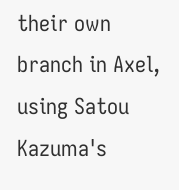their own branch in Axel, using Satou Kazuma's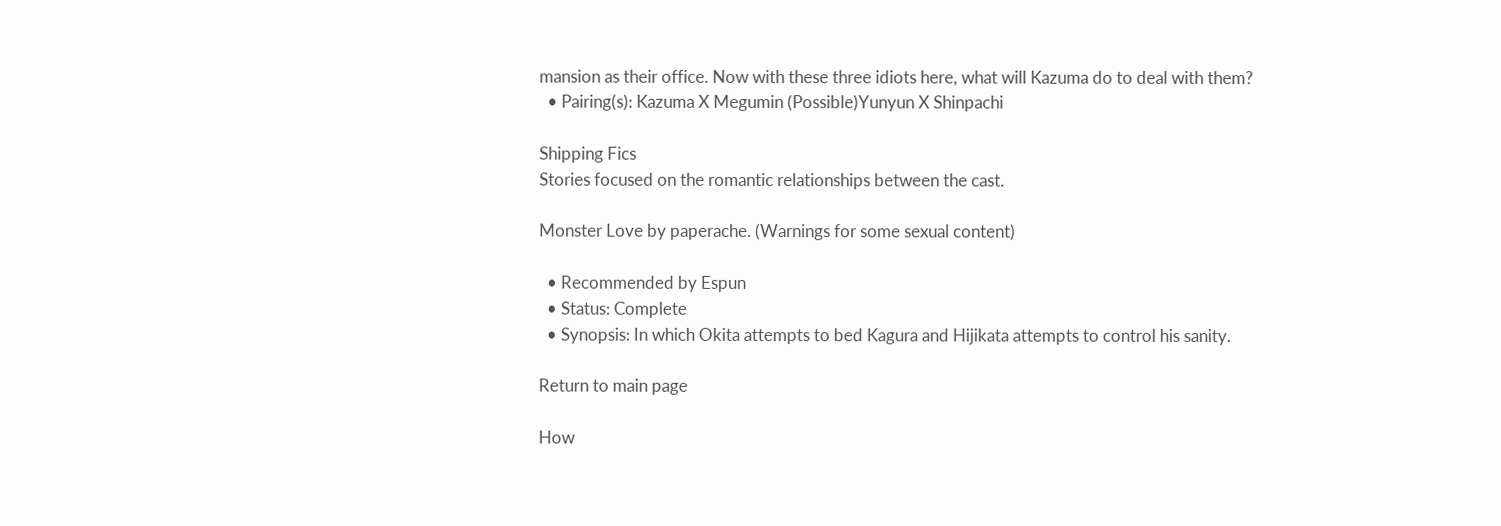mansion as their office. Now with these three idiots here, what will Kazuma do to deal with them?
  • Pairing(s): Kazuma X Megumin (Possible)Yunyun X Shinpachi

Shipping Fics
Stories focused on the romantic relationships between the cast.

Monster Love by paperache. (Warnings for some sexual content)

  • Recommended by Espun
  • Status: Complete
  • Synopsis: In which Okita attempts to bed Kagura and Hijikata attempts to control his sanity.

Return to main page

How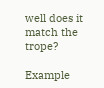well does it match the trope?

Example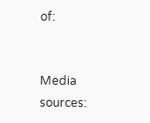of:


Media sources: